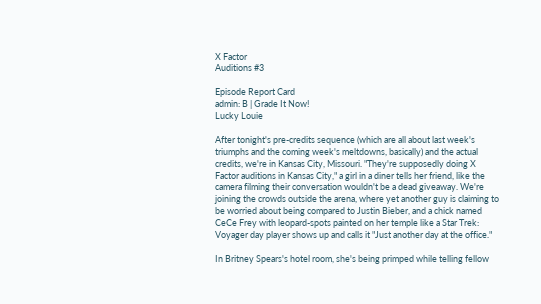X Factor
Auditions #3

Episode Report Card
admin: B | Grade It Now!
Lucky Louie

After tonight's pre-credits sequence (which are all about last week's triumphs and the coming week's meltdowns, basically) and the actual credits, we're in Kansas City, Missouri. "They're supposedly doing X Factor auditions in Kansas City," a girl in a diner tells her friend, like the camera filming their conversation wouldn't be a dead giveaway. We're joining the crowds outside the arena, where yet another guy is claiming to be worried about being compared to Justin Bieber, and a chick named CeCe Frey with leopard-spots painted on her temple like a Star Trek: Voyager day player shows up and calls it "Just another day at the office."

In Britney Spears's hotel room, she's being primped while telling fellow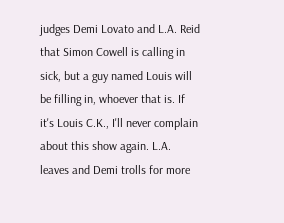judges Demi Lovato and L.A. Reid that Simon Cowell is calling in sick, but a guy named Louis will be filling in, whoever that is. If it's Louis C.K., I'll never complain about this show again. L.A. leaves and Demi trolls for more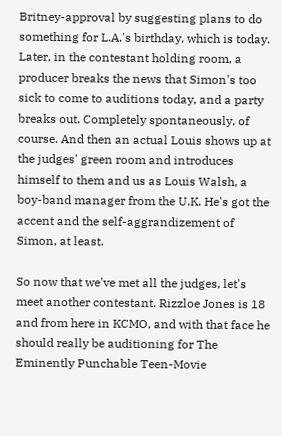Britney-approval by suggesting plans to do something for L.A.'s birthday, which is today. Later, in the contestant holding room, a producer breaks the news that Simon's too sick to come to auditions today, and a party breaks out. Completely spontaneously, of course. And then an actual Louis shows up at the judges' green room and introduces himself to them and us as Louis Walsh, a boy-band manager from the U.K. He's got the accent and the self-aggrandizement of Simon, at least.

So now that we've met all the judges, let's meet another contestant. Rizzloe Jones is 18 and from here in KCMO, and with that face he should really be auditioning for The Eminently Punchable Teen-Movie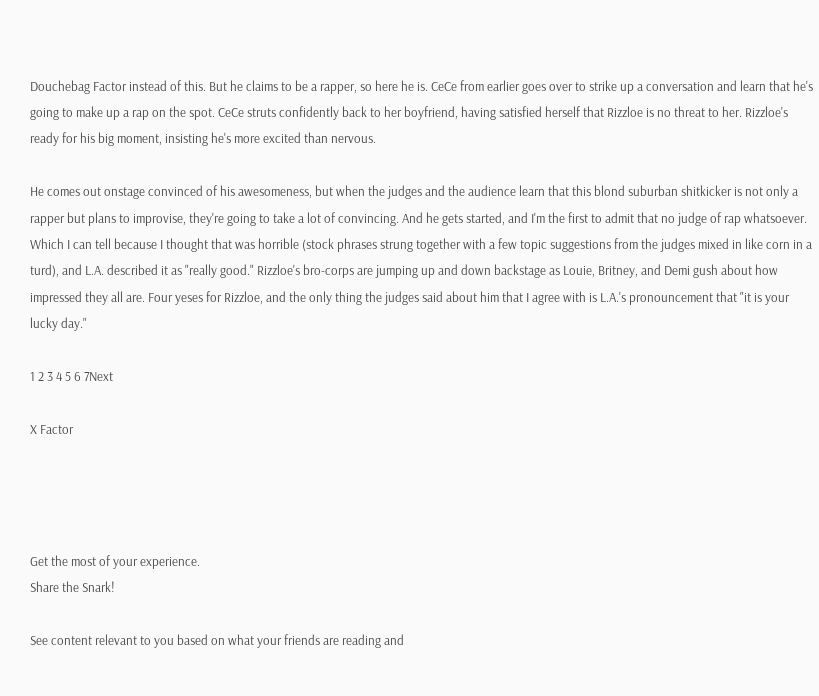Douchebag Factor instead of this. But he claims to be a rapper, so here he is. CeCe from earlier goes over to strike up a conversation and learn that he's going to make up a rap on the spot. CeCe struts confidently back to her boyfriend, having satisfied herself that Rizzloe is no threat to her. Rizzloe's ready for his big moment, insisting he's more excited than nervous.

He comes out onstage convinced of his awesomeness, but when the judges and the audience learn that this blond suburban shitkicker is not only a rapper but plans to improvise, they're going to take a lot of convincing. And he gets started, and I'm the first to admit that no judge of rap whatsoever. Which I can tell because I thought that was horrible (stock phrases strung together with a few topic suggestions from the judges mixed in like corn in a turd), and L.A. described it as "really good." Rizzloe's bro-corps are jumping up and down backstage as Louie, Britney, and Demi gush about how impressed they all are. Four yeses for Rizzloe, and the only thing the judges said about him that I agree with is L.A.'s pronouncement that "it is your lucky day."

1 2 3 4 5 6 7Next

X Factor




Get the most of your experience.
Share the Snark!

See content relevant to you based on what your friends are reading and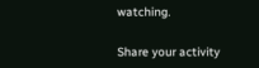watching.

Share your activity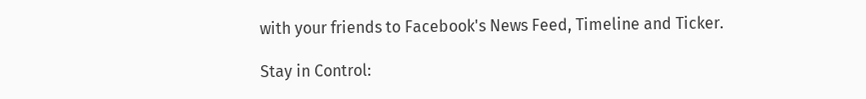with your friends to Facebook's News Feed, Timeline and Ticker.

Stay in Control: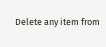Delete any item from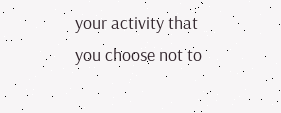your activity that you choose not to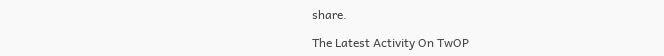share.

The Latest Activity On TwOP